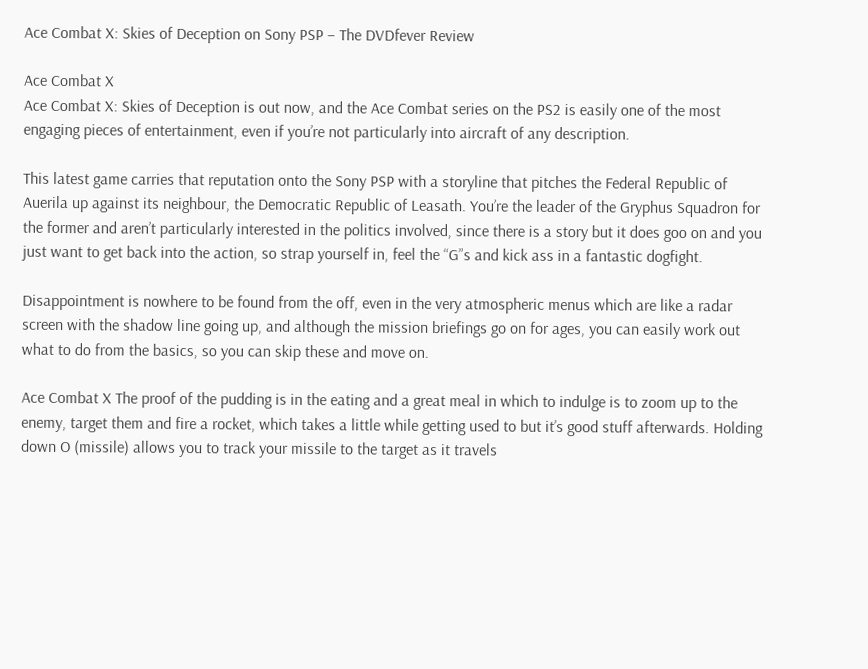Ace Combat X: Skies of Deception on Sony PSP – The DVDfever Review

Ace Combat X
Ace Combat X: Skies of Deception is out now, and the Ace Combat series on the PS2 is easily one of the most engaging pieces of entertainment, even if you’re not particularly into aircraft of any description.

This latest game carries that reputation onto the Sony PSP with a storyline that pitches the Federal Republic of Auerila up against its neighbour, the Democratic Republic of Leasath. You’re the leader of the Gryphus Squadron for the former and aren’t particularly interested in the politics involved, since there is a story but it does goo on and you just want to get back into the action, so strap yourself in, feel the “G”s and kick ass in a fantastic dogfight.

Disappointment is nowhere to be found from the off, even in the very atmospheric menus which are like a radar screen with the shadow line going up, and although the mission briefings go on for ages, you can easily work out what to do from the basics, so you can skip these and move on.

Ace Combat X The proof of the pudding is in the eating and a great meal in which to indulge is to zoom up to the enemy, target them and fire a rocket, which takes a little while getting used to but it’s good stuff afterwards. Holding down O (missile) allows you to track your missile to the target as it travels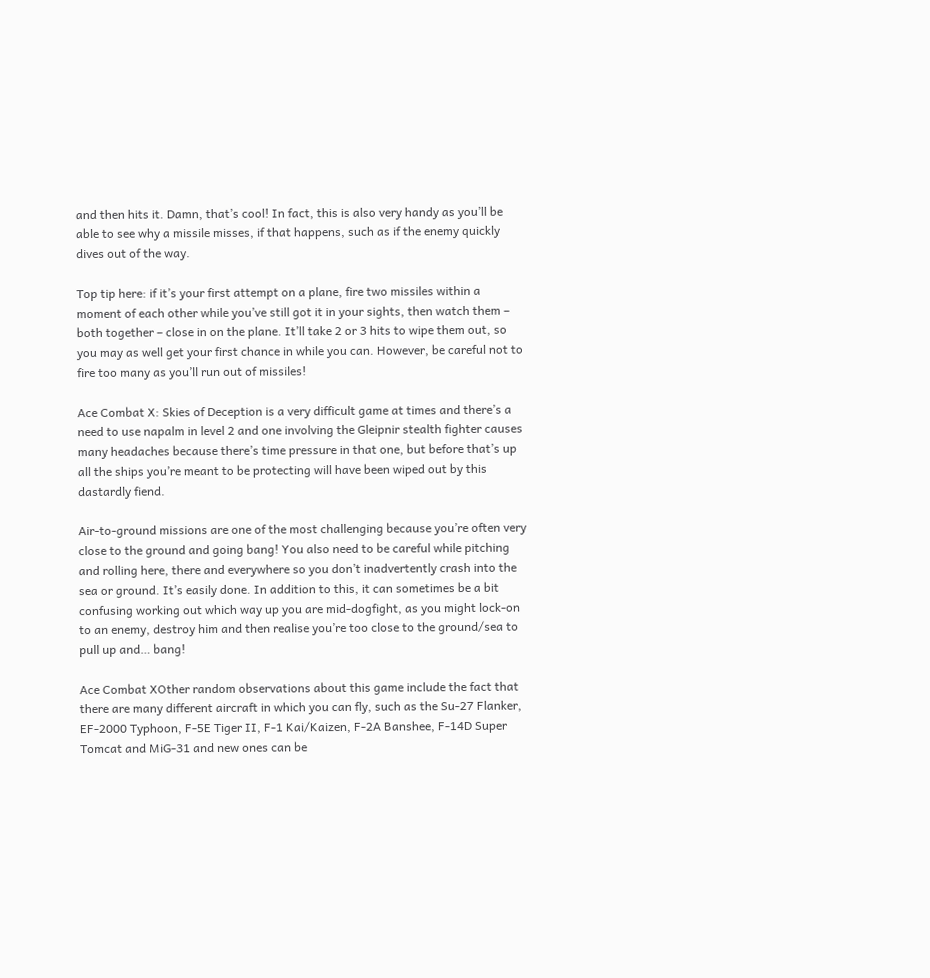and then hits it. Damn, that’s cool! In fact, this is also very handy as you’ll be able to see why a missile misses, if that happens, such as if the enemy quickly dives out of the way.

Top tip here: if it’s your first attempt on a plane, fire two missiles within a moment of each other while you’ve still got it in your sights, then watch them – both together – close in on the plane. It’ll take 2 or 3 hits to wipe them out, so you may as well get your first chance in while you can. However, be careful not to fire too many as you’ll run out of missiles!

Ace Combat X: Skies of Deception is a very difficult game at times and there’s a need to use napalm in level 2 and one involving the Gleipnir stealth fighter causes many headaches because there’s time pressure in that one, but before that’s up all the ships you’re meant to be protecting will have been wiped out by this dastardly fiend.

Air-to-ground missions are one of the most challenging because you’re often very close to the ground and going bang! You also need to be careful while pitching and rolling here, there and everywhere so you don’t inadvertently crash into the sea or ground. It’s easily done. In addition to this, it can sometimes be a bit confusing working out which way up you are mid-dogfight, as you might lock-on to an enemy, destroy him and then realise you’re too close to the ground/sea to pull up and… bang!

Ace Combat XOther random observations about this game include the fact that there are many different aircraft in which you can fly, such as the Su-27 Flanker, EF-2000 Typhoon, F-5E Tiger II, F-1 Kai/Kaizen, F-2A Banshee, F-14D Super Tomcat and MiG-31 and new ones can be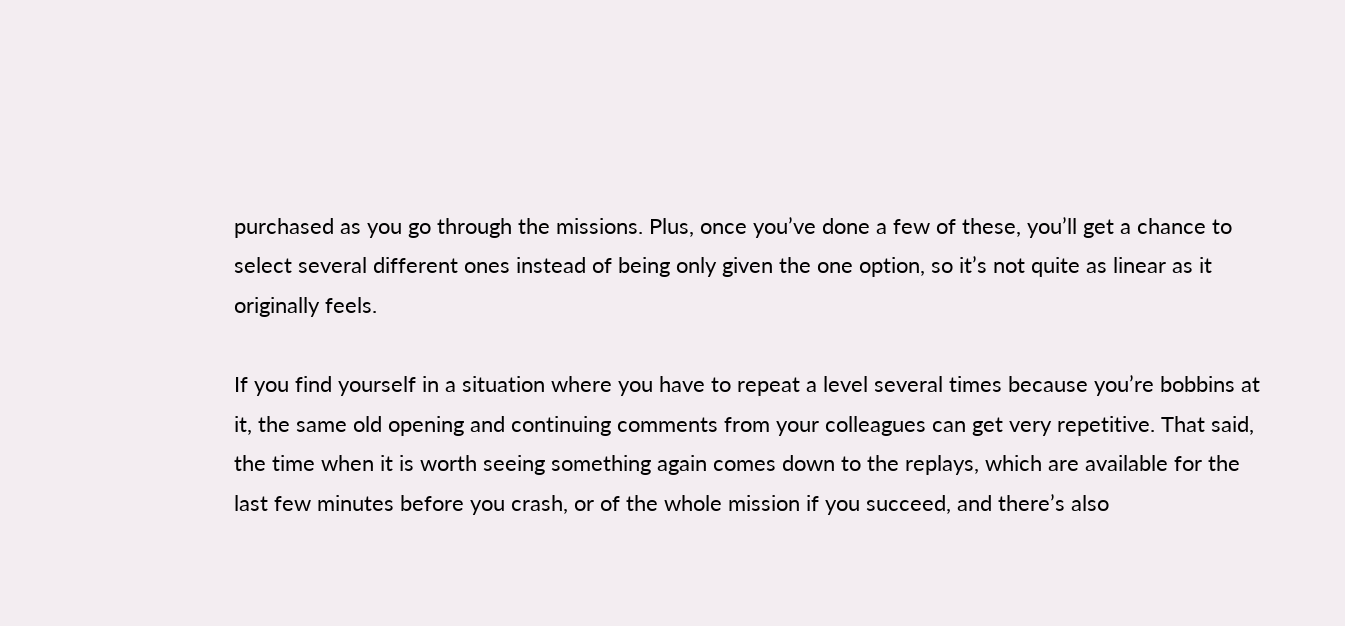purchased as you go through the missions. Plus, once you’ve done a few of these, you’ll get a chance to select several different ones instead of being only given the one option, so it’s not quite as linear as it originally feels.

If you find yourself in a situation where you have to repeat a level several times because you’re bobbins at it, the same old opening and continuing comments from your colleagues can get very repetitive. That said, the time when it is worth seeing something again comes down to the replays, which are available for the last few minutes before you crash, or of the whole mission if you succeed, and there’s also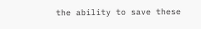the ability to save these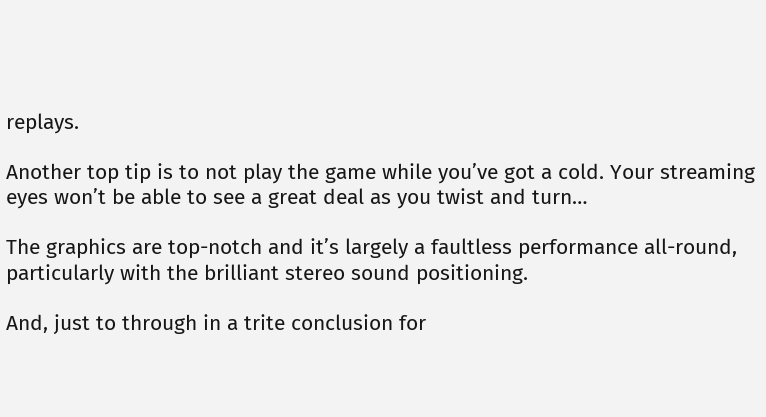replays.

Another top tip is to not play the game while you’ve got a cold. Your streaming eyes won’t be able to see a great deal as you twist and turn…

The graphics are top-notch and it’s largely a faultless performance all-round, particularly with the brilliant stereo sound positioning.

And, just to through in a trite conclusion for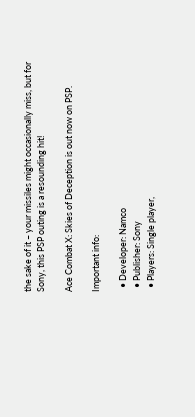the sake of it – your missiles might occasionally miss, but for Sony, this PSP outing is a resounding hit!

Ace Combat X: Skies of Deception is out now on PSP.

Important info:

  • Developer: Namco
  • Publisher: Sony
  • Players: Single player,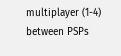multiplayer (1-4) between PSPs